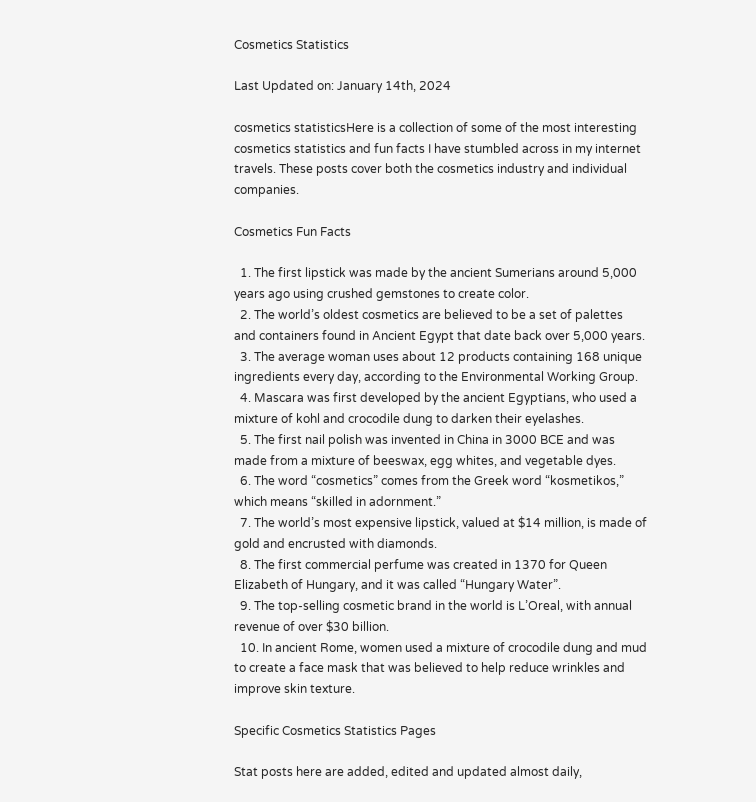Cosmetics Statistics

Last Updated on: January 14th, 2024

cosmetics statisticsHere is a collection of some of the most interesting cosmetics statistics and fun facts I have stumbled across in my internet travels. These posts cover both the cosmetics industry and individual companies.

Cosmetics Fun Facts

  1. The first lipstick was made by the ancient Sumerians around 5,000 years ago using crushed gemstones to create color.
  2. The world’s oldest cosmetics are believed to be a set of palettes and containers found in Ancient Egypt that date back over 5,000 years.
  3. The average woman uses about 12 products containing 168 unique ingredients every day, according to the Environmental Working Group.
  4. Mascara was first developed by the ancient Egyptians, who used a mixture of kohl and crocodile dung to darken their eyelashes.
  5. The first nail polish was invented in China in 3000 BCE and was made from a mixture of beeswax, egg whites, and vegetable dyes.
  6. The word “cosmetics” comes from the Greek word “kosmetikos,” which means “skilled in adornment.”
  7. The world’s most expensive lipstick, valued at $14 million, is made of gold and encrusted with diamonds.
  8. The first commercial perfume was created in 1370 for Queen Elizabeth of Hungary, and it was called “Hungary Water”.
  9. The top-selling cosmetic brand in the world is L’Oreal, with annual revenue of over $30 billion.
  10. In ancient Rome, women used a mixture of crocodile dung and mud to create a face mask that was believed to help reduce wrinkles and improve skin texture.

Specific Cosmetics Statistics Pages

Stat posts here are added, edited and updated almost daily,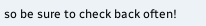so be sure to check back often!